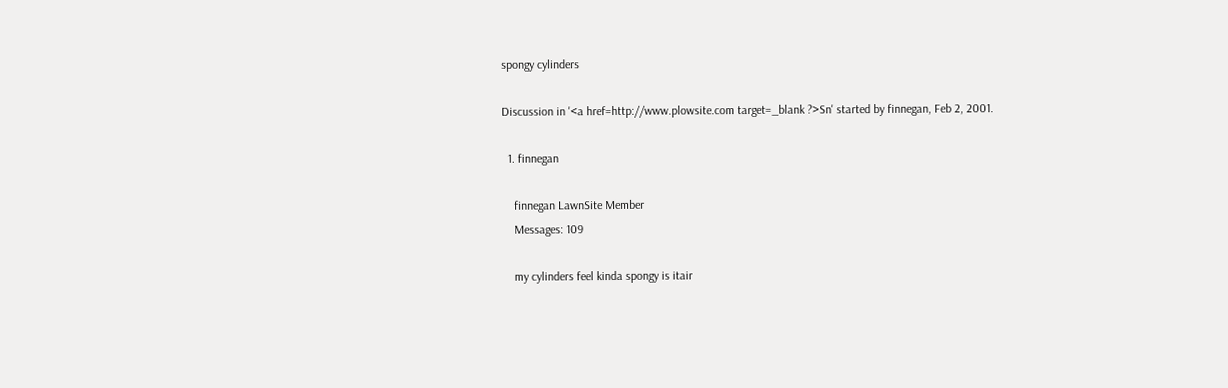spongy cylinders

Discussion in '<a href=http://www.plowsite.com target=_blank ?>Sn' started by finnegan, Feb 2, 2001.

  1. finnegan

    finnegan LawnSite Member
    Messages: 109

    my cylinders feel kinda spongy is itair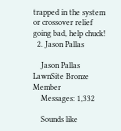trapped in the system or crossover relief going bad, help chuck!
  2. Jason Pallas

    Jason Pallas LawnSite Bronze Member
    Messages: 1,332

    Sounds like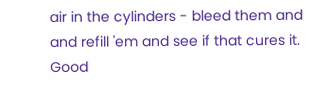air in the cylinders - bleed them and and refill 'em and see if that cures it. Good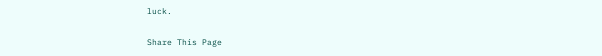luck.

Share This Page